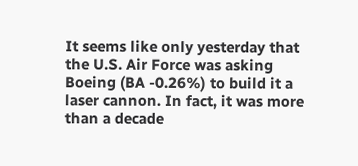It seems like only yesterday that the U.S. Air Force was asking Boeing (BA -0.26%) to build it a laser cannon. In fact, it was more than a decade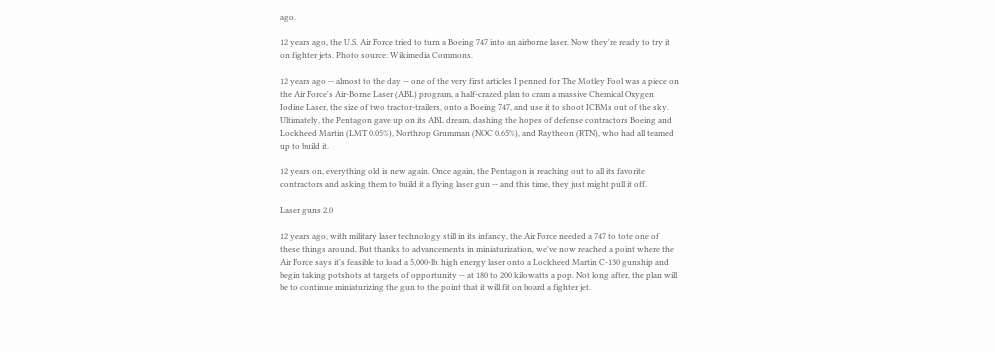ago.

12 years ago, the U.S. Air Force tried to turn a Boeing 747 into an airborne laser. Now they're ready to try it on fighter jets. Photo source: Wikimedia Commons.

12 years ago -- almost to the day -- one of the very first articles I penned for The Motley Fool was a piece on the Air Force's Air-Borne Laser (ABL) program, a half-crazed plan to cram a massive Chemical Oxygen Iodine Laser, the size of two tractor-trailers, onto a Boeing 747, and use it to shoot ICBMs out of the sky. Ultimately, the Pentagon gave up on its ABL dream, dashing the hopes of defense contractors Boeing and Lockheed Martin (LMT 0.05%), Northrop Grumman (NOC 0.65%), and Raytheon (RTN), who had all teamed up to build it.

12 years on, everything old is new again. Once again, the Pentagon is reaching out to all its favorite contractors and asking them to build it a flying laser gun -- and this time, they just might pull it off.

Laser guns 2.0

12 years ago, with military laser technology still in its infancy, the Air Force needed a 747 to tote one of these things around. But thanks to advancements in miniaturization, we've now reached a point where the Air Force says it's feasible to load a 5,000-lb. high energy laser onto a Lockheed Martin C-130 gunship and begin taking potshots at targets of opportunity -- at 180 to 200 kilowatts a pop. Not long after, the plan will be to continue miniaturizing the gun to the point that it will fit on board a fighter jet.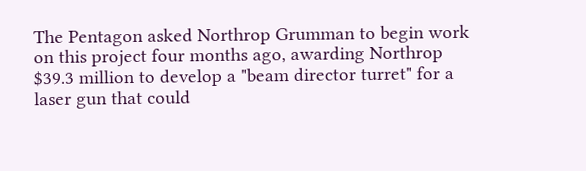The Pentagon asked Northrop Grumman to begin work on this project four months ago, awarding Northrop $39.3 million to develop a "beam director turret" for a laser gun that could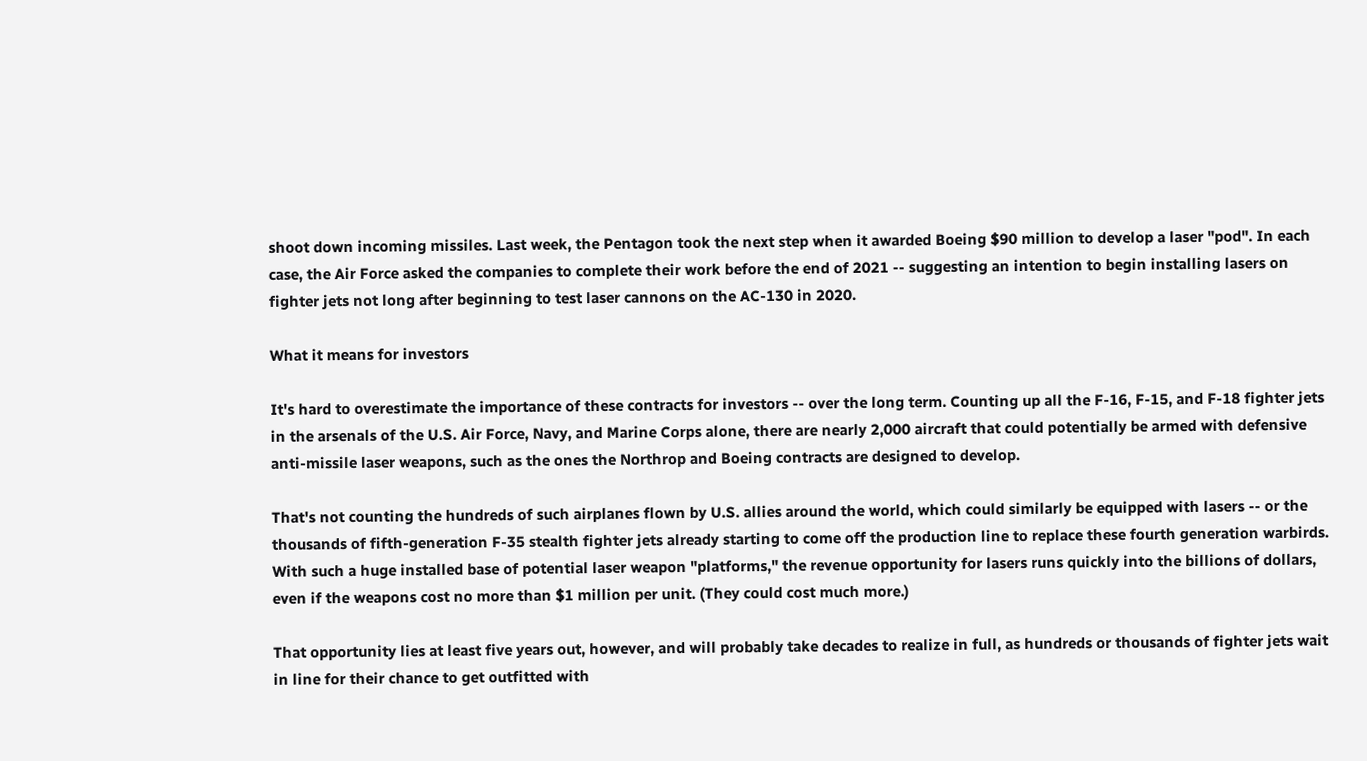shoot down incoming missiles. Last week, the Pentagon took the next step when it awarded Boeing $90 million to develop a laser "pod". In each case, the Air Force asked the companies to complete their work before the end of 2021 -- suggesting an intention to begin installing lasers on fighter jets not long after beginning to test laser cannons on the AC-130 in 2020.

What it means for investors

It's hard to overestimate the importance of these contracts for investors -- over the long term. Counting up all the F-16, F-15, and F-18 fighter jets in the arsenals of the U.S. Air Force, Navy, and Marine Corps alone, there are nearly 2,000 aircraft that could potentially be armed with defensive anti-missile laser weapons, such as the ones the Northrop and Boeing contracts are designed to develop.

That's not counting the hundreds of such airplanes flown by U.S. allies around the world, which could similarly be equipped with lasers -- or the thousands of fifth-generation F-35 stealth fighter jets already starting to come off the production line to replace these fourth generation warbirds. With such a huge installed base of potential laser weapon "platforms," the revenue opportunity for lasers runs quickly into the billions of dollars, even if the weapons cost no more than $1 million per unit. (They could cost much more.)

That opportunity lies at least five years out, however, and will probably take decades to realize in full, as hundreds or thousands of fighter jets wait in line for their chance to get outfitted with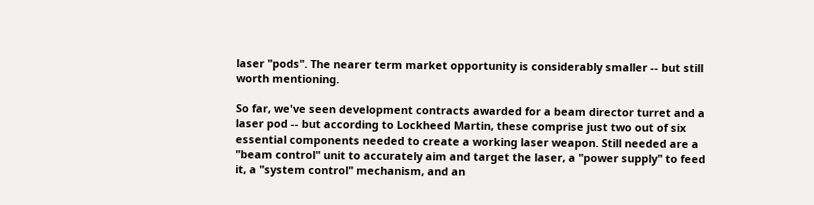laser "pods". The nearer term market opportunity is considerably smaller -- but still worth mentioning.

So far, we've seen development contracts awarded for a beam director turret and a laser pod -- but according to Lockheed Martin, these comprise just two out of six essential components needed to create a working laser weapon. Still needed are a "beam control" unit to accurately aim and target the laser, a "power supply" to feed it, a "system control" mechanism, and an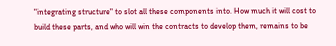"integrating structure" to slot all these components into. How much it will cost to build these parts, and who will win the contracts to develop them, remains to be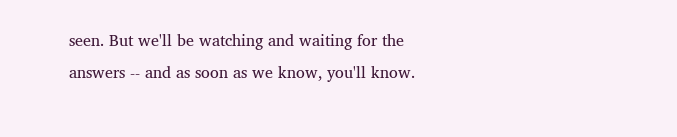seen. But we'll be watching and waiting for the answers -- and as soon as we know, you'll know.